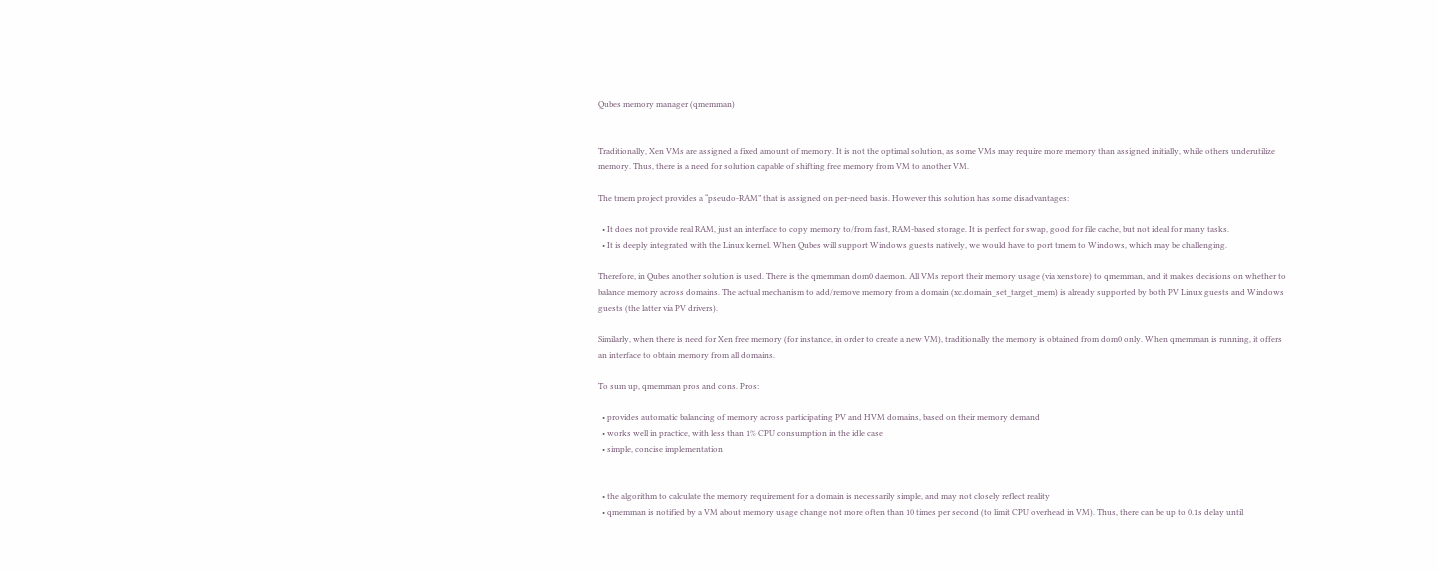Qubes memory manager (qmemman)


Traditionally, Xen VMs are assigned a fixed amount of memory. It is not the optimal solution, as some VMs may require more memory than assigned initially, while others underutilize memory. Thus, there is a need for solution capable of shifting free memory from VM to another VM.

The tmem project provides a “pseudo-RAM” that is assigned on per-need basis. However this solution has some disadvantages:

  • It does not provide real RAM, just an interface to copy memory to/from fast, RAM-based storage. It is perfect for swap, good for file cache, but not ideal for many tasks.
  • It is deeply integrated with the Linux kernel. When Qubes will support Windows guests natively, we would have to port tmem to Windows, which may be challenging.

Therefore, in Qubes another solution is used. There is the qmemman dom0 daemon. All VMs report their memory usage (via xenstore) to qmemman, and it makes decisions on whether to balance memory across domains. The actual mechanism to add/remove memory from a domain (xc.domain_set_target_mem) is already supported by both PV Linux guests and Windows guests (the latter via PV drivers).

Similarly, when there is need for Xen free memory (for instance, in order to create a new VM), traditionally the memory is obtained from dom0 only. When qmemman is running, it offers an interface to obtain memory from all domains.

To sum up, qmemman pros and cons. Pros:

  • provides automatic balancing of memory across participating PV and HVM domains, based on their memory demand
  • works well in practice, with less than 1% CPU consumption in the idle case
  • simple, concise implementation


  • the algorithm to calculate the memory requirement for a domain is necessarily simple, and may not closely reflect reality
  • qmemman is notified by a VM about memory usage change not more often than 10 times per second (to limit CPU overhead in VM). Thus, there can be up to 0.1s delay until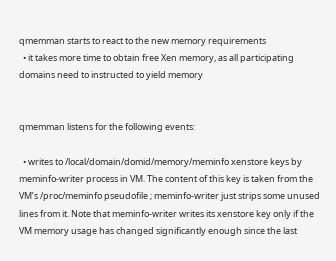qmemman starts to react to the new memory requirements
  • it takes more time to obtain free Xen memory, as all participating domains need to instructed to yield memory


qmemman listens for the following events:

  • writes to /local/domain/domid/memory/meminfo xenstore keys by meminfo-writer process in VM. The content of this key is taken from the VM’s /proc/meminfo pseudofile ; meminfo-writer just strips some unused lines from it. Note that meminfo-writer writes its xenstore key only if the VM memory usage has changed significantly enough since the last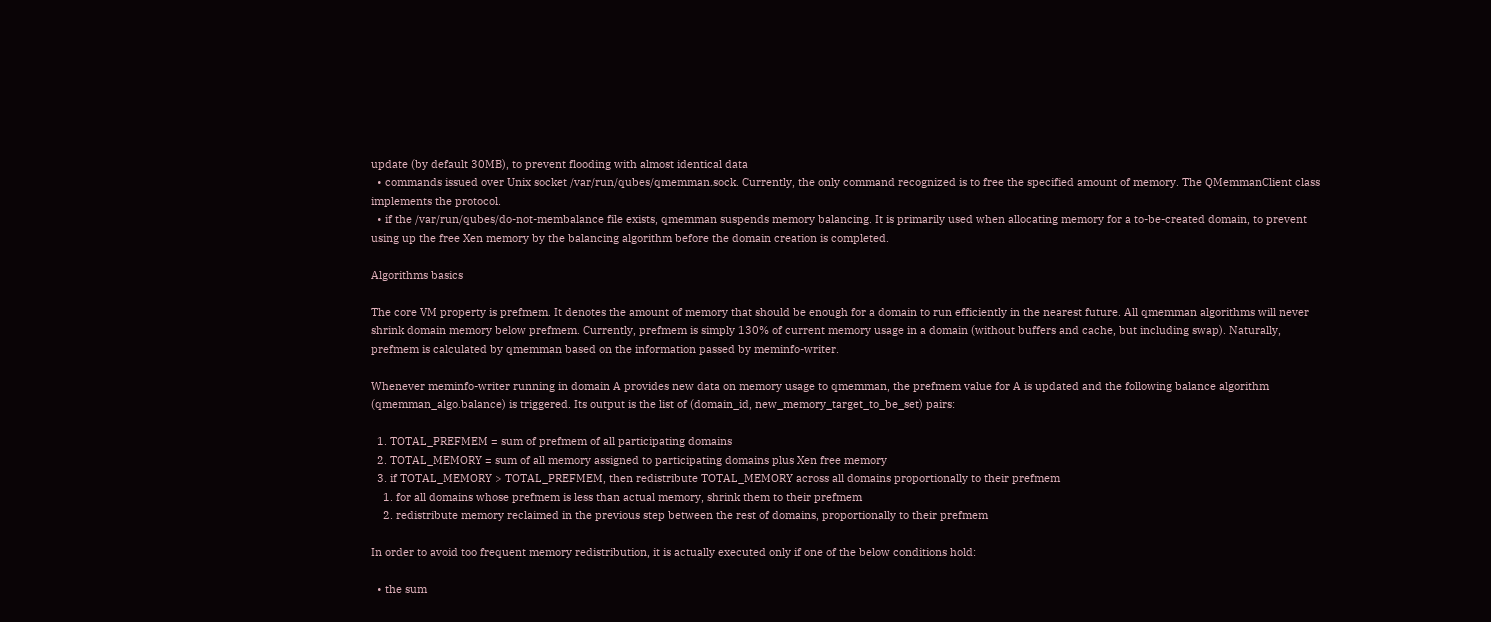update (by default 30MB), to prevent flooding with almost identical data
  • commands issued over Unix socket /var/run/qubes/qmemman.sock. Currently, the only command recognized is to free the specified amount of memory. The QMemmanClient class implements the protocol.
  • if the /var/run/qubes/do-not-membalance file exists, qmemman suspends memory balancing. It is primarily used when allocating memory for a to-be-created domain, to prevent using up the free Xen memory by the balancing algorithm before the domain creation is completed.

Algorithms basics

The core VM property is prefmem. It denotes the amount of memory that should be enough for a domain to run efficiently in the nearest future. All qmemman algorithms will never shrink domain memory below prefmem. Currently, prefmem is simply 130% of current memory usage in a domain (without buffers and cache, but including swap). Naturally, prefmem is calculated by qmemman based on the information passed by meminfo-writer.

Whenever meminfo-writer running in domain A provides new data on memory usage to qmemman, the prefmem value for A is updated and the following balance algorithm (qmemman_algo.balance) is triggered. Its output is the list of (domain_id, new_memory_target_to_be_set) pairs:

  1. TOTAL_PREFMEM = sum of prefmem of all participating domains
  2. TOTAL_MEMORY = sum of all memory assigned to participating domains plus Xen free memory
  3. if TOTAL_MEMORY > TOTAL_PREFMEM, then redistribute TOTAL_MEMORY across all domains proportionally to their prefmem
    1. for all domains whose prefmem is less than actual memory, shrink them to their prefmem
    2. redistribute memory reclaimed in the previous step between the rest of domains, proportionally to their prefmem

In order to avoid too frequent memory redistribution, it is actually executed only if one of the below conditions hold:

  • the sum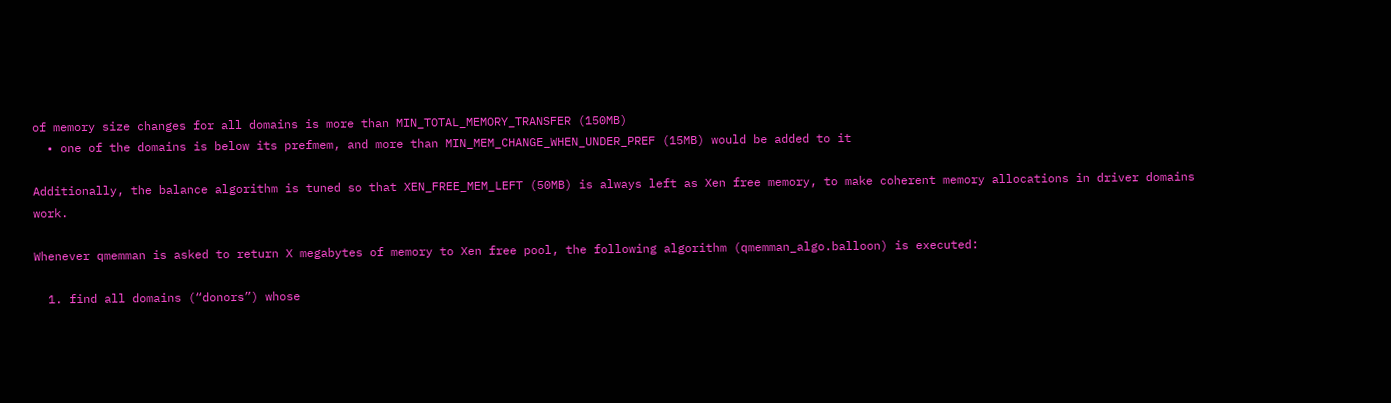of memory size changes for all domains is more than MIN_TOTAL_MEMORY_TRANSFER (150MB)
  • one of the domains is below its prefmem, and more than MIN_MEM_CHANGE_WHEN_UNDER_PREF (15MB) would be added to it

Additionally, the balance algorithm is tuned so that XEN_FREE_MEM_LEFT (50MB) is always left as Xen free memory, to make coherent memory allocations in driver domains work.

Whenever qmemman is asked to return X megabytes of memory to Xen free pool, the following algorithm (qmemman_algo.balloon) is executed:

  1. find all domains (“donors”) whose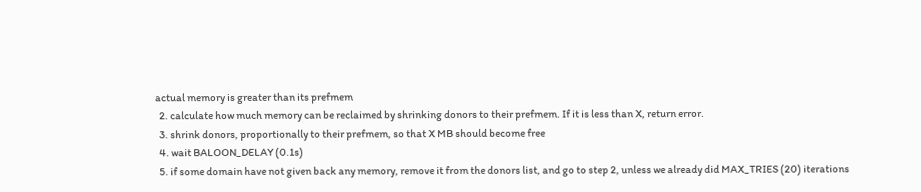actual memory is greater than its prefmem
  2. calculate how much memory can be reclaimed by shrinking donors to their prefmem. If it is less than X, return error.
  3. shrink donors, proportionally to their prefmem, so that X MB should become free
  4. wait BALOON_DELAY (0.1s)
  5. if some domain have not given back any memory, remove it from the donors list, and go to step 2, unless we already did MAX_TRIES (20) iterations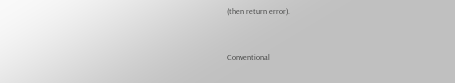(then return error).


Conventional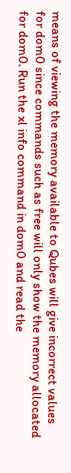means of viewing the memory available to Qubes will give incorrect values for dom0 since commands such as free will only show the memory allocated for dom0. Run the xl info command in dom0 and read the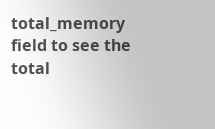total_memory field to see the total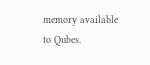memory available to Qubes.